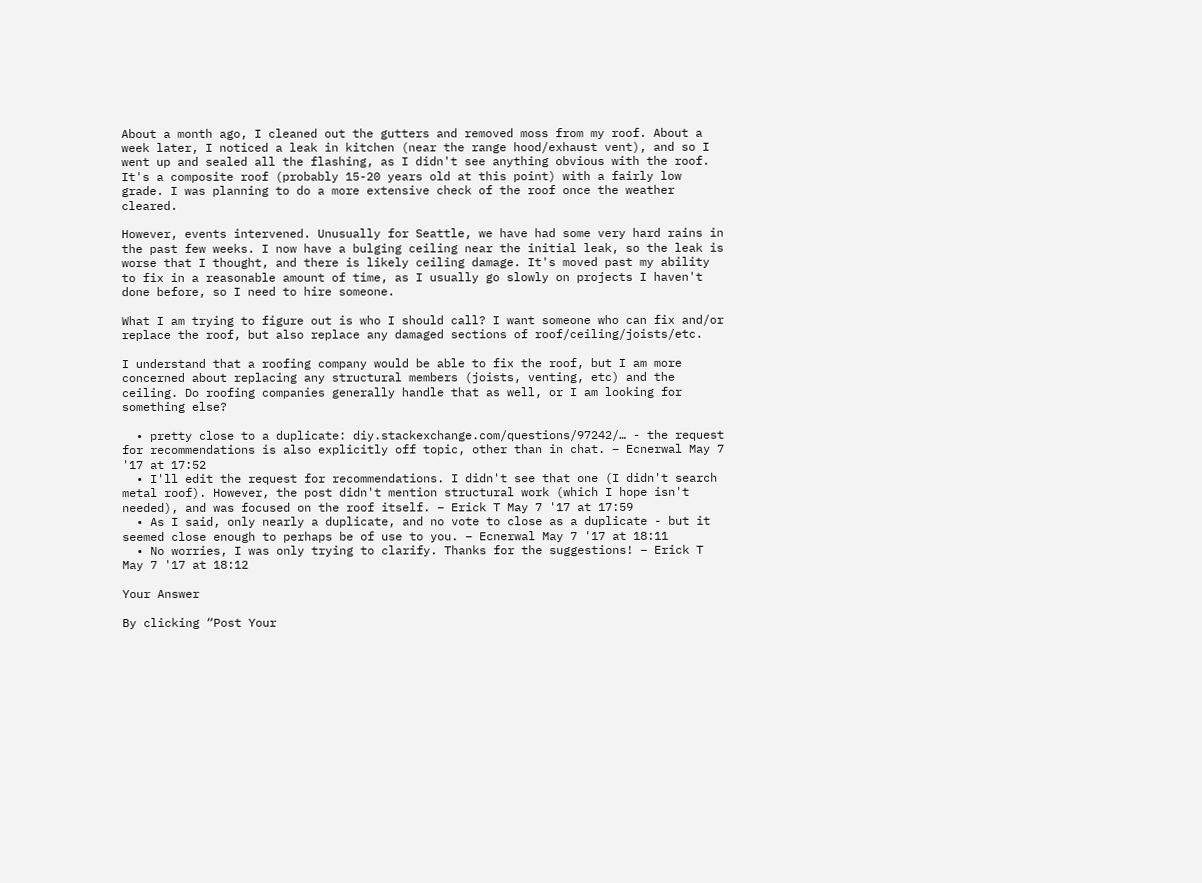About a month ago, I cleaned out the gutters and removed moss from my roof. About a week later, I noticed a leak in kitchen (near the range hood/exhaust vent), and so I went up and sealed all the flashing, as I didn't see anything obvious with the roof. It's a composite roof (probably 15-20 years old at this point) with a fairly low grade. I was planning to do a more extensive check of the roof once the weather cleared.

However, events intervened. Unusually for Seattle, we have had some very hard rains in the past few weeks. I now have a bulging ceiling near the initial leak, so the leak is worse that I thought, and there is likely ceiling damage. It's moved past my ability to fix in a reasonable amount of time, as I usually go slowly on projects I haven't done before, so I need to hire someone.

What I am trying to figure out is who I should call? I want someone who can fix and/or replace the roof, but also replace any damaged sections of roof/ceiling/joists/etc.

I understand that a roofing company would be able to fix the roof, but I am more concerned about replacing any structural members (joists, venting, etc) and the ceiling. Do roofing companies generally handle that as well, or I am looking for something else?

  • pretty close to a duplicate: diy.stackexchange.com/questions/97242/… - the request for recommendations is also explicitly off topic, other than in chat. – Ecnerwal May 7 '17 at 17:52
  • I'll edit the request for recommendations. I didn't see that one (I didn't search metal roof). However, the post didn't mention structural work (which I hope isn't needed), and was focused on the roof itself. – Erick T May 7 '17 at 17:59
  • As I said, only nearly a duplicate, and no vote to close as a duplicate - but it seemed close enough to perhaps be of use to you. – Ecnerwal May 7 '17 at 18:11
  • No worries, I was only trying to clarify. Thanks for the suggestions! – Erick T May 7 '17 at 18:12

Your Answer

By clicking “Post Your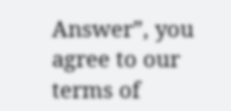Answer”, you agree to our terms of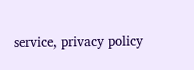service, privacy policy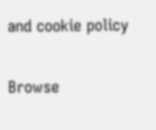and cookie policy

Browse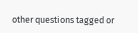other questions tagged or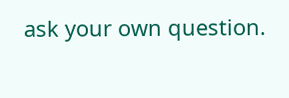ask your own question.